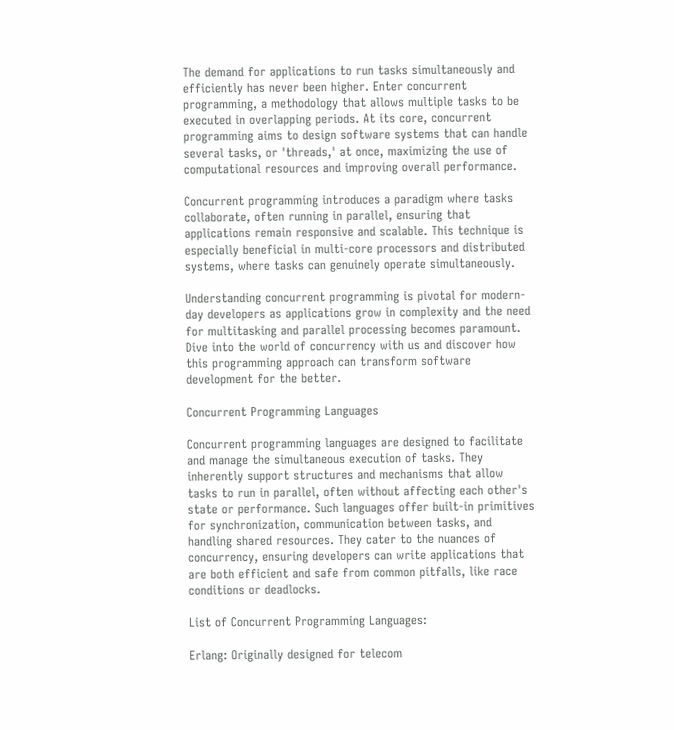The demand for applications to run tasks simultaneously and efficiently has never been higher. Enter concurrent programming, a methodology that allows multiple tasks to be executed in overlapping periods. At its core, concurrent programming aims to design software systems that can handle several tasks, or 'threads,' at once, maximizing the use of computational resources and improving overall performance.

Concurrent programming introduces a paradigm where tasks collaborate, often running in parallel, ensuring that applications remain responsive and scalable. This technique is especially beneficial in multi-core processors and distributed systems, where tasks can genuinely operate simultaneously.

Understanding concurrent programming is pivotal for modern-day developers as applications grow in complexity and the need for multitasking and parallel processing becomes paramount. Dive into the world of concurrency with us and discover how this programming approach can transform software development for the better.

Concurrent Programming Languages

Concurrent programming languages are designed to facilitate and manage the simultaneous execution of tasks. They inherently support structures and mechanisms that allow tasks to run in parallel, often without affecting each other's state or performance. Such languages offer built-in primitives for synchronization, communication between tasks, and handling shared resources. They cater to the nuances of concurrency, ensuring developers can write applications that are both efficient and safe from common pitfalls, like race conditions or deadlocks.

List of Concurrent Programming Languages:

Erlang: Originally designed for telecom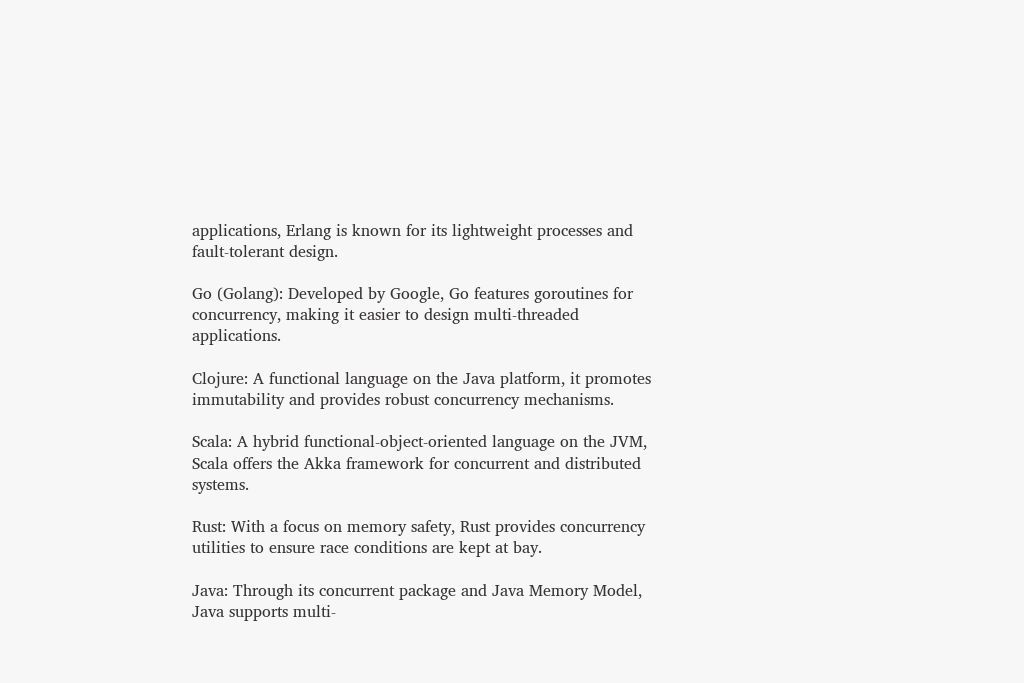applications, Erlang is known for its lightweight processes and fault-tolerant design.

Go (Golang): Developed by Google, Go features goroutines for concurrency, making it easier to design multi-threaded applications.

Clojure: A functional language on the Java platform, it promotes immutability and provides robust concurrency mechanisms.

Scala: A hybrid functional-object-oriented language on the JVM, Scala offers the Akka framework for concurrent and distributed systems.

Rust: With a focus on memory safety, Rust provides concurrency utilities to ensure race conditions are kept at bay.

Java: Through its concurrent package and Java Memory Model, Java supports multi-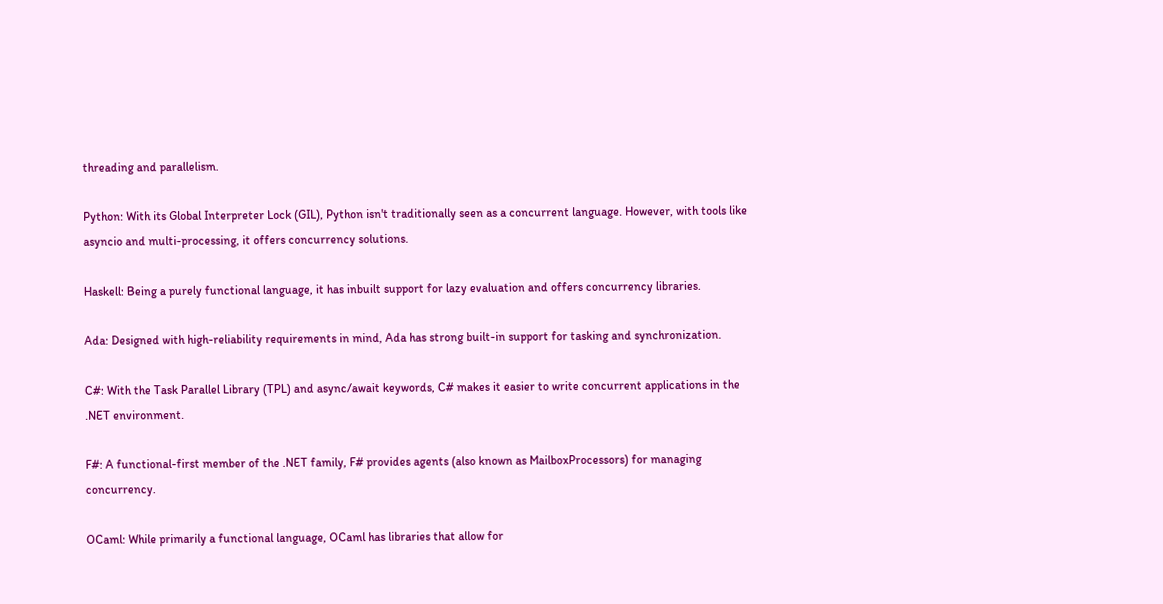threading and parallelism.

Python: With its Global Interpreter Lock (GIL), Python isn't traditionally seen as a concurrent language. However, with tools like asyncio and multi-processing, it offers concurrency solutions.

Haskell: Being a purely functional language, it has inbuilt support for lazy evaluation and offers concurrency libraries.

Ada: Designed with high-reliability requirements in mind, Ada has strong built-in support for tasking and synchronization.

C#: With the Task Parallel Library (TPL) and async/await keywords, C# makes it easier to write concurrent applications in the .NET environment.

F#: A functional-first member of the .NET family, F# provides agents (also known as MailboxProcessors) for managing concurrency.

OCaml: While primarily a functional language, OCaml has libraries that allow for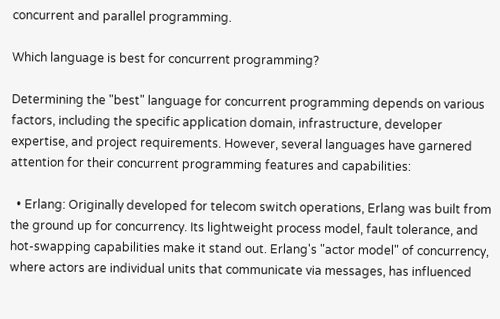concurrent and parallel programming.

Which language is best for concurrent programming?

Determining the "best" language for concurrent programming depends on various factors, including the specific application domain, infrastructure, developer expertise, and project requirements. However, several languages have garnered attention for their concurrent programming features and capabilities:

  • Erlang: Originally developed for telecom switch operations, Erlang was built from the ground up for concurrency. Its lightweight process model, fault tolerance, and hot-swapping capabilities make it stand out. Erlang's "actor model" of concurrency, where actors are individual units that communicate via messages, has influenced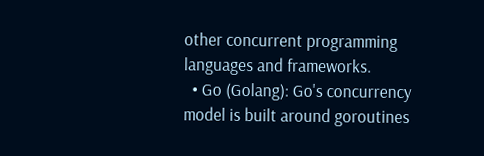other concurrent programming languages and frameworks.
  • Go (Golang): Go's concurrency model is built around goroutines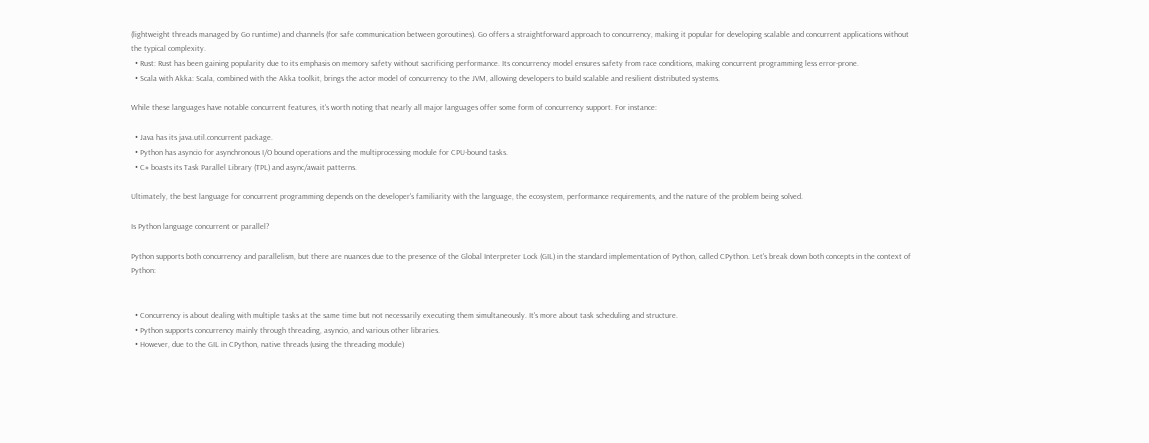(lightweight threads managed by Go runtime) and channels (for safe communication between goroutines). Go offers a straightforward approach to concurrency, making it popular for developing scalable and concurrent applications without the typical complexity.
  • Rust: Rust has been gaining popularity due to its emphasis on memory safety without sacrificing performance. Its concurrency model ensures safety from race conditions, making concurrent programming less error-prone.
  • Scala with Akka: Scala, combined with the Akka toolkit, brings the actor model of concurrency to the JVM, allowing developers to build scalable and resilient distributed systems.

While these languages have notable concurrent features, it's worth noting that nearly all major languages offer some form of concurrency support. For instance:

  • Java has its java.util.concurrent package.
  • Python has asyncio for asynchronous I/O bound operations and the multiprocessing module for CPU-bound tasks.
  • C# boasts its Task Parallel Library (TPL) and async/await patterns.

Ultimately, the best language for concurrent programming depends on the developer's familiarity with the language, the ecosystem, performance requirements, and the nature of the problem being solved.

Is Python language concurrent or parallel?

Python supports both concurrency and parallelism, but there are nuances due to the presence of the Global Interpreter Lock (GIL) in the standard implementation of Python, called CPython. Let's break down both concepts in the context of Python:


  • Concurrency is about dealing with multiple tasks at the same time but not necessarily executing them simultaneously. It's more about task scheduling and structure.
  • Python supports concurrency mainly through threading, asyncio, and various other libraries.
  • However, due to the GIL in CPython, native threads (using the threading module)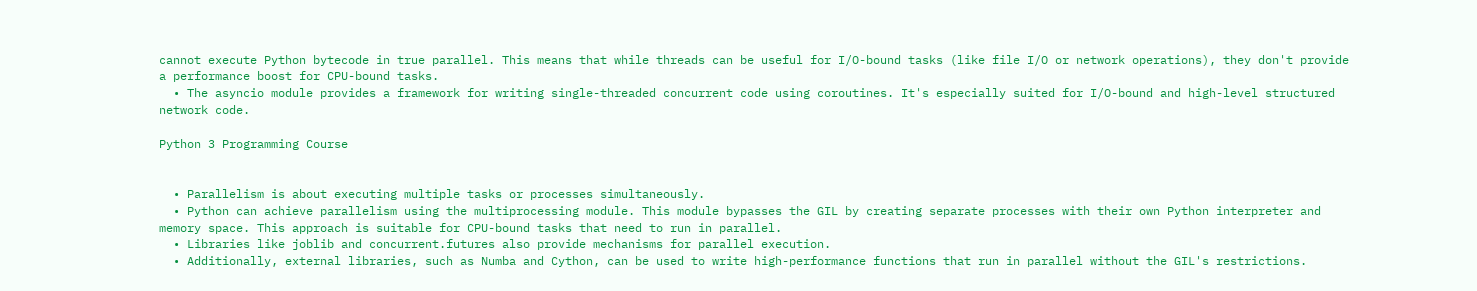cannot execute Python bytecode in true parallel. This means that while threads can be useful for I/O-bound tasks (like file I/O or network operations), they don't provide a performance boost for CPU-bound tasks.
  • The asyncio module provides a framework for writing single-threaded concurrent code using coroutines. It's especially suited for I/O-bound and high-level structured network code.

Python 3 Programming Course


  • Parallelism is about executing multiple tasks or processes simultaneously.
  • Python can achieve parallelism using the multiprocessing module. This module bypasses the GIL by creating separate processes with their own Python interpreter and memory space. This approach is suitable for CPU-bound tasks that need to run in parallel.
  • Libraries like joblib and concurrent.futures also provide mechanisms for parallel execution.
  • Additionally, external libraries, such as Numba and Cython, can be used to write high-performance functions that run in parallel without the GIL's restrictions.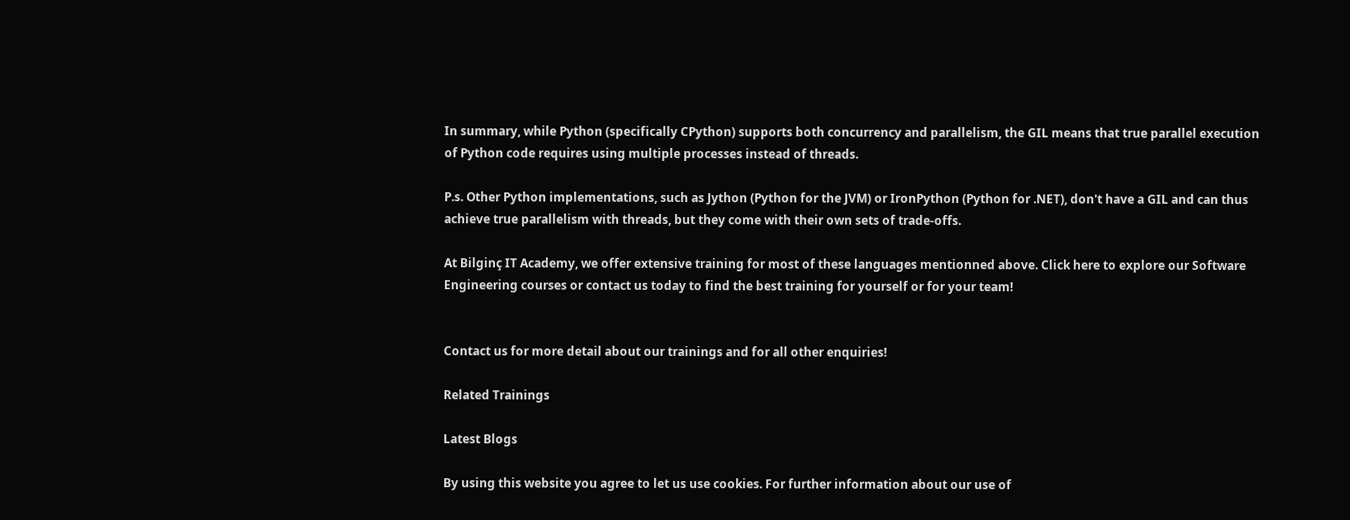In summary, while Python (specifically CPython) supports both concurrency and parallelism, the GIL means that true parallel execution of Python code requires using multiple processes instead of threads.

P.s. Other Python implementations, such as Jython (Python for the JVM) or IronPython (Python for .NET), don't have a GIL and can thus achieve true parallelism with threads, but they come with their own sets of trade-offs.

At Bilginç IT Academy, we offer extensive training for most of these languages mentionned above. Click here to explore our Software Engineering courses or contact us today to find the best training for yourself or for your team!


Contact us for more detail about our trainings and for all other enquiries!

Related Trainings

Latest Blogs

By using this website you agree to let us use cookies. For further information about our use of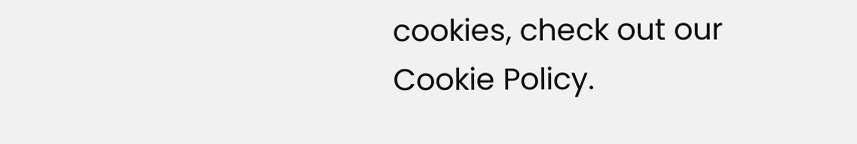cookies, check out our Cookie Policy.